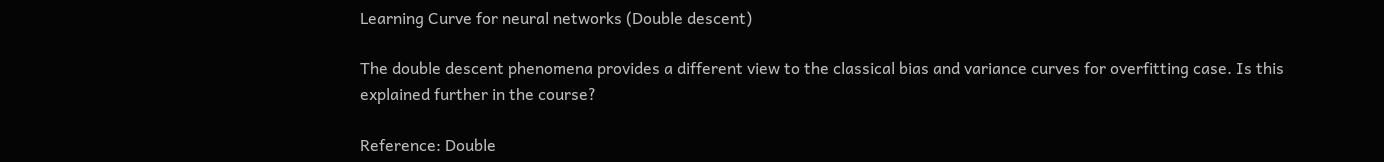Learning Curve for neural networks (Double descent)

The double descent phenomena provides a different view to the classical bias and variance curves for overfitting case. Is this explained further in the course?

Reference: Double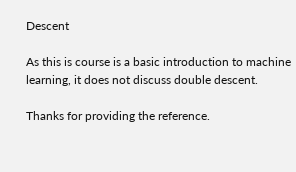Descent

As this is course is a basic introduction to machine learning, it does not discuss double descent.

Thanks for providing the reference.